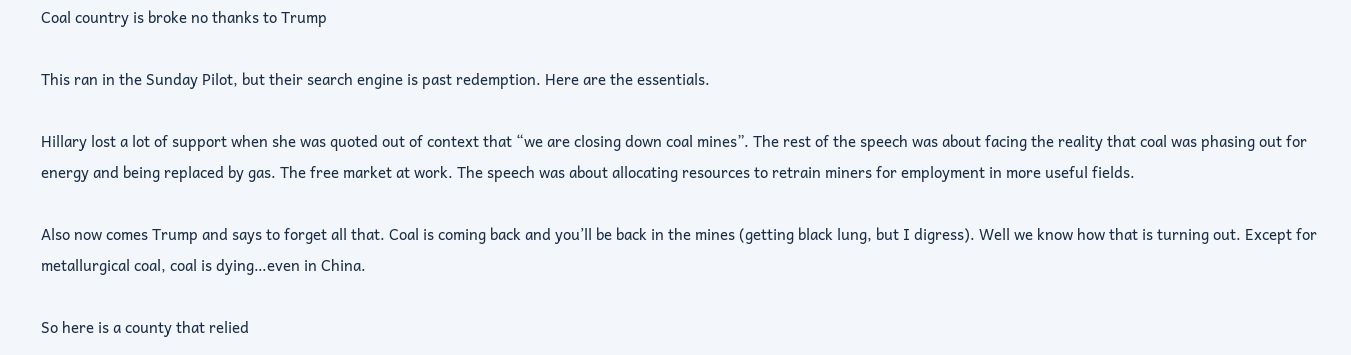Coal country is broke no thanks to Trump

This ran in the Sunday Pilot, but their search engine is past redemption. Here are the essentials.

Hillary lost a lot of support when she was quoted out of context that “we are closing down coal mines”. The rest of the speech was about facing the reality that coal was phasing out for energy and being replaced by gas. The free market at work. The speech was about allocating resources to retrain miners for employment in more useful fields.

Also now comes Trump and says to forget all that. Coal is coming back and you’ll be back in the mines (getting black lung, but I digress). Well we know how that is turning out. Except for metallurgical coal, coal is dying…even in China.

So here is a county that relied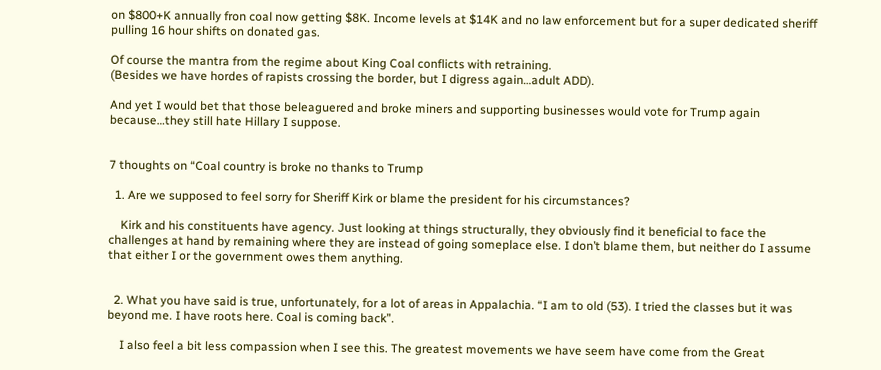on $800+K annually fron coal now getting $8K. Income levels at $14K and no law enforcement but for a super dedicated sheriff pulling 16 hour shifts on donated gas.

Of course the mantra from the regime about King Coal conflicts with retraining.
(Besides we have hordes of rapists crossing the border, but I digress again…adult ADD).

And yet I would bet that those beleaguered and broke miners and supporting businesses would vote for Trump again because…they still hate Hillary I suppose.


7 thoughts on “Coal country is broke no thanks to Trump

  1. Are we supposed to feel sorry for Sheriff Kirk or blame the president for his circumstances?

    Kirk and his constituents have agency. Just looking at things structurally, they obviously find it beneficial to face the challenges at hand by remaining where they are instead of going someplace else. I don’t blame them, but neither do I assume that either I or the government owes them anything.


  2. What you have said is true, unfortunately, for a lot of areas in Appalachia. “I am to old (53). I tried the classes but it was beyond me. I have roots here. Coal is coming back”.

    I also feel a bit less compassion when I see this. The greatest movements we have seem have come from the Great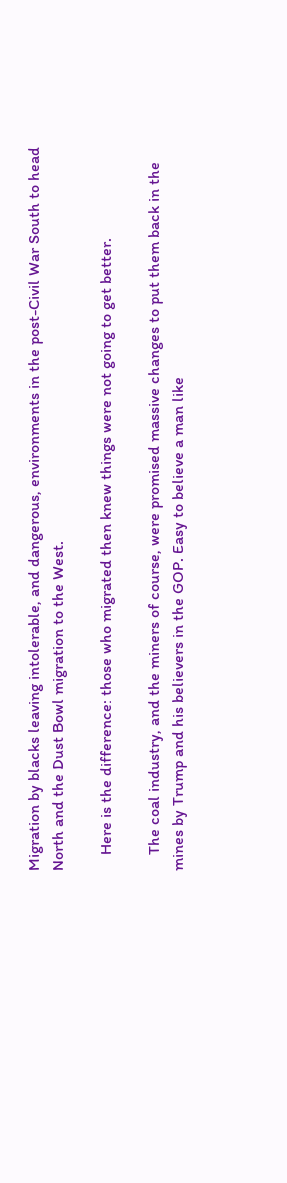Migration by blacks leaving intolerable, and dangerous, environments in the post-Civil War South to head North and the Dust Bowl migration to the West.

    Here is the difference: those who migrated then knew things were not going to get better.

    The coal industry, and the miners of course, were promised massive changes to put them back in the mines by Trump and his believers in the GOP. Easy to believe a man like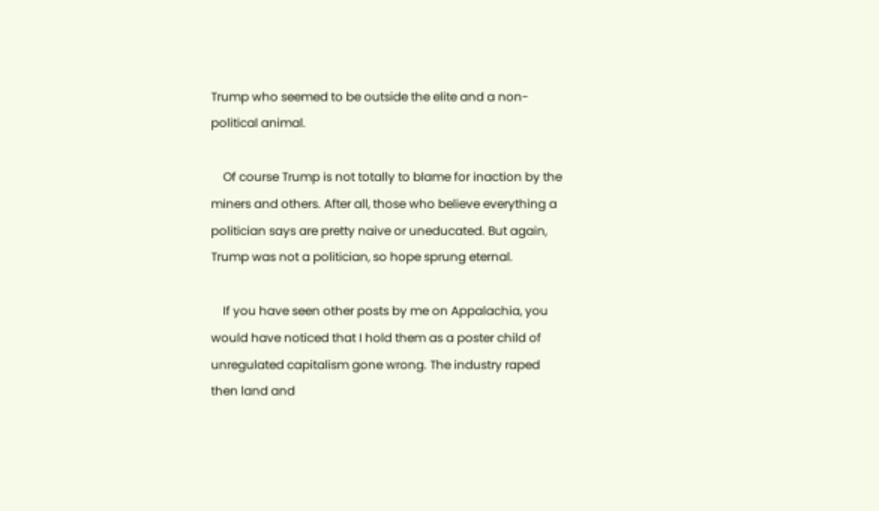Trump who seemed to be outside the elite and a non-political animal.

    Of course Trump is not totally to blame for inaction by the miners and others. After all, those who believe everything a politician says are pretty naive or uneducated. But again, Trump was not a politician, so hope sprung eternal.

    If you have seen other posts by me on Appalachia, you would have noticed that I hold them as a poster child of unregulated capitalism gone wrong. The industry raped then land and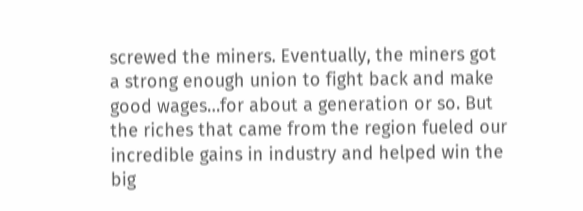screwed the miners. Eventually, the miners got a strong enough union to fight back and make good wages…for about a generation or so. But the riches that came from the region fueled our incredible gains in industry and helped win the big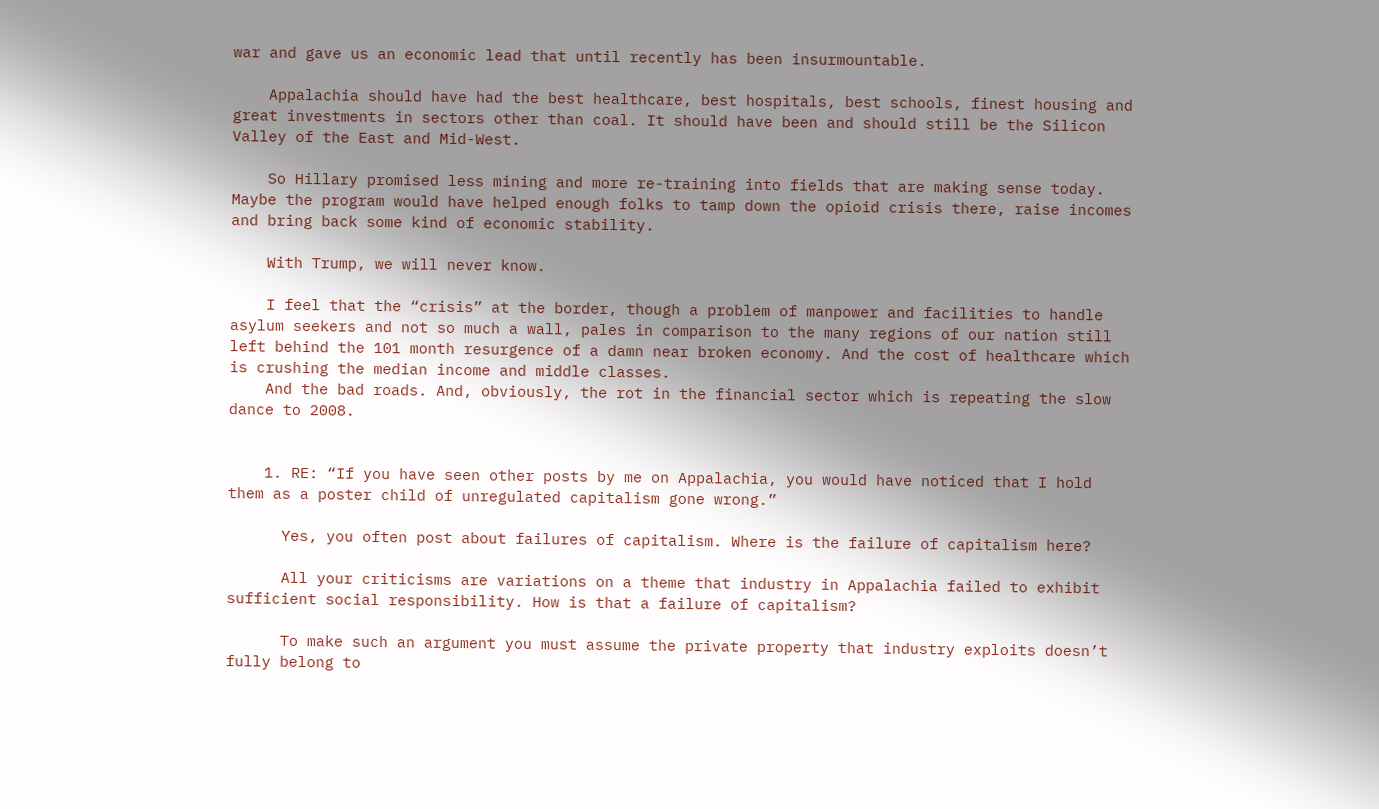war and gave us an economic lead that until recently has been insurmountable.

    Appalachia should have had the best healthcare, best hospitals, best schools, finest housing and great investments in sectors other than coal. It should have been and should still be the Silicon Valley of the East and Mid-West.

    So Hillary promised less mining and more re-training into fields that are making sense today. Maybe the program would have helped enough folks to tamp down the opioid crisis there, raise incomes and bring back some kind of economic stability.

    With Trump, we will never know.

    I feel that the “crisis” at the border, though a problem of manpower and facilities to handle asylum seekers and not so much a wall, pales in comparison to the many regions of our nation still left behind the 101 month resurgence of a damn near broken economy. And the cost of healthcare which is crushing the median income and middle classes.
    And the bad roads. And, obviously, the rot in the financial sector which is repeating the slow dance to 2008.


    1. RE: “If you have seen other posts by me on Appalachia, you would have noticed that I hold them as a poster child of unregulated capitalism gone wrong.”

      Yes, you often post about failures of capitalism. Where is the failure of capitalism here?

      All your criticisms are variations on a theme that industry in Appalachia failed to exhibit sufficient social responsibility. How is that a failure of capitalism?

      To make such an argument you must assume the private property that industry exploits doesn’t fully belong to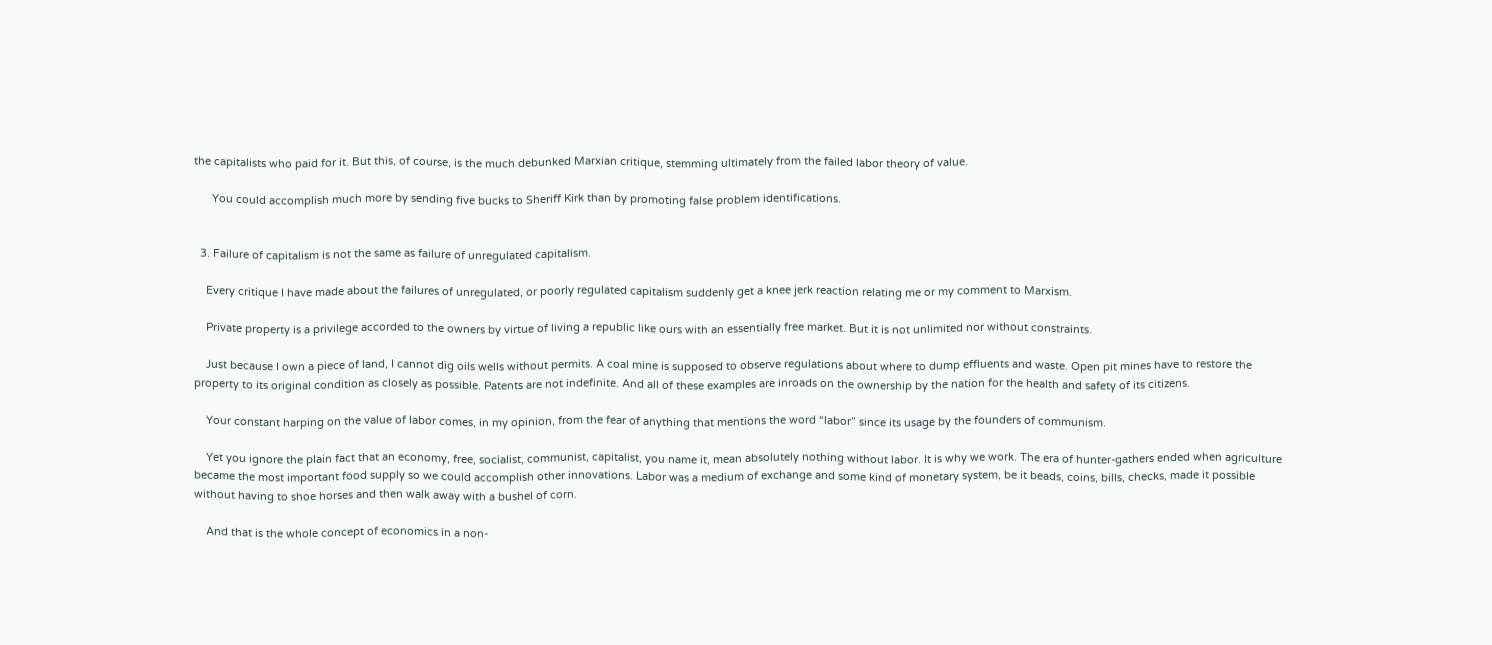the capitalists who paid for it. But this, of course, is the much debunked Marxian critique, stemming ultimately from the failed labor theory of value.

      You could accomplish much more by sending five bucks to Sheriff Kirk than by promoting false problem identifications.


  3. Failure of capitalism is not the same as failure of unregulated capitalism.

    Every critique I have made about the failures of unregulated, or poorly regulated capitalism suddenly get a knee jerk reaction relating me or my comment to Marxism.

    Private property is a privilege accorded to the owners by virtue of living a republic like ours with an essentially free market. But it is not unlimited nor without constraints.

    Just because I own a piece of land, I cannot dig oils wells without permits. A coal mine is supposed to observe regulations about where to dump effluents and waste. Open pit mines have to restore the property to its original condition as closely as possible. Patents are not indefinite. And all of these examples are inroads on the ownership by the nation for the health and safety of its citizens.

    Your constant harping on the value of labor comes, in my opinion, from the fear of anything that mentions the word “labor” since its usage by the founders of communism.

    Yet you ignore the plain fact that an economy, free, socialist, communist, capitalist, you name it, mean absolutely nothing without labor. It is why we work. The era of hunter-gathers ended when agriculture became the most important food supply so we could accomplish other innovations. Labor was a medium of exchange and some kind of monetary system, be it beads, coins, bills, checks, made it possible without having to shoe horses and then walk away with a bushel of corn.

    And that is the whole concept of economics in a non-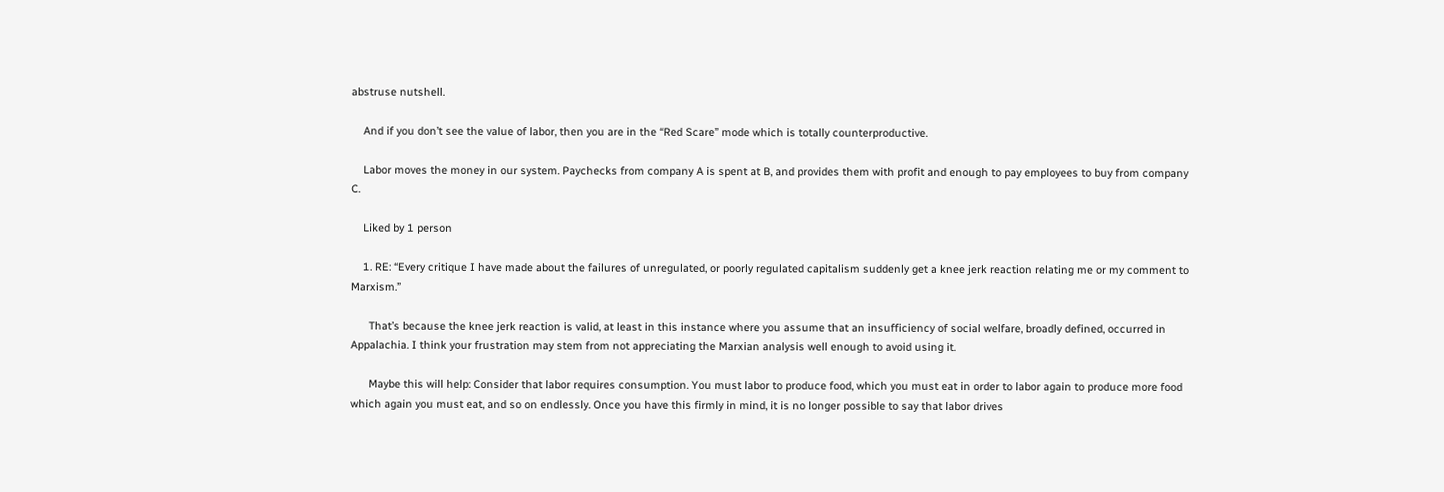abstruse nutshell.

    And if you don’t see the value of labor, then you are in the “Red Scare” mode which is totally counterproductive.

    Labor moves the money in our system. Paychecks from company A is spent at B, and provides them with profit and enough to pay employees to buy from company C.

    Liked by 1 person

    1. RE: “Every critique I have made about the failures of unregulated, or poorly regulated capitalism suddenly get a knee jerk reaction relating me or my comment to Marxism.”

      That’s because the knee jerk reaction is valid, at least in this instance where you assume that an insufficiency of social welfare, broadly defined, occurred in Appalachia. I think your frustration may stem from not appreciating the Marxian analysis well enough to avoid using it.

      Maybe this will help: Consider that labor requires consumption. You must labor to produce food, which you must eat in order to labor again to produce more food which again you must eat, and so on endlessly. Once you have this firmly in mind, it is no longer possible to say that labor drives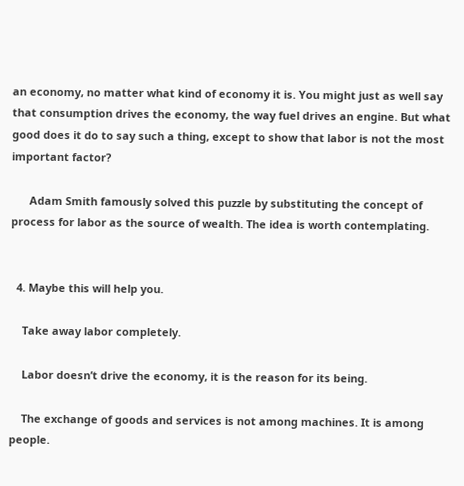an economy, no matter what kind of economy it is. You might just as well say that consumption drives the economy, the way fuel drives an engine. But what good does it do to say such a thing, except to show that labor is not the most important factor?

      Adam Smith famously solved this puzzle by substituting the concept of process for labor as the source of wealth. The idea is worth contemplating.


  4. Maybe this will help you.

    Take away labor completely.

    Labor doesn’t drive the economy, it is the reason for its being.

    The exchange of goods and services is not among machines. It is among people.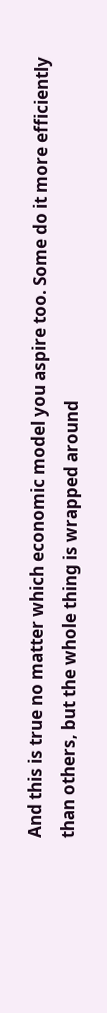And this is true no matter which economic model you aspire too. Some do it more efficiently than others, but the whole thing is wrapped around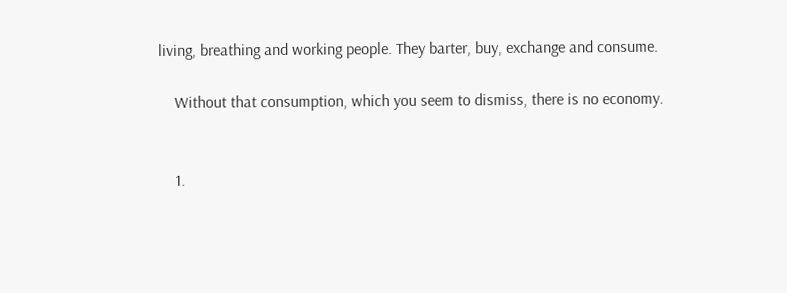living, breathing and working people. They barter, buy, exchange and consume.

    Without that consumption, which you seem to dismiss, there is no economy.


    1.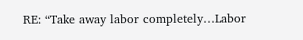RE: “Take away labor completely…Labor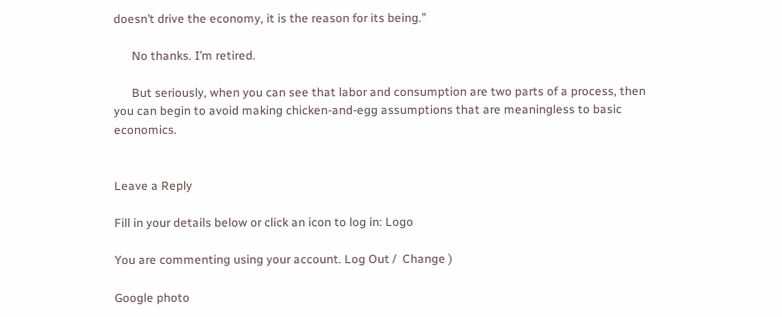doesn’t drive the economy, it is the reason for its being.”

      No thanks. I’m retired.

      But seriously, when you can see that labor and consumption are two parts of a process, then you can begin to avoid making chicken-and-egg assumptions that are meaningless to basic economics.


Leave a Reply

Fill in your details below or click an icon to log in: Logo

You are commenting using your account. Log Out /  Change )

Google photo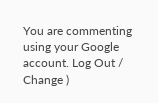You are commenting using your Google account. Log Out /  Change )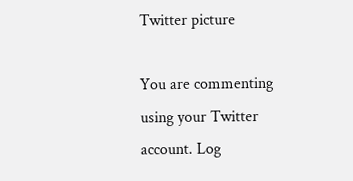Twitter picture

You are commenting using your Twitter account. Log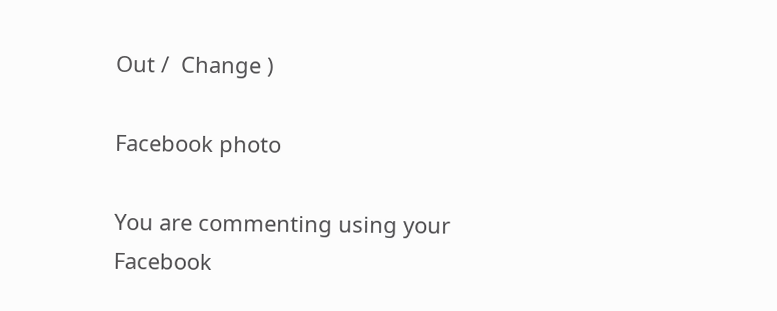Out /  Change )

Facebook photo

You are commenting using your Facebook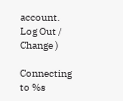account. Log Out /  Change )

Connecting to %s